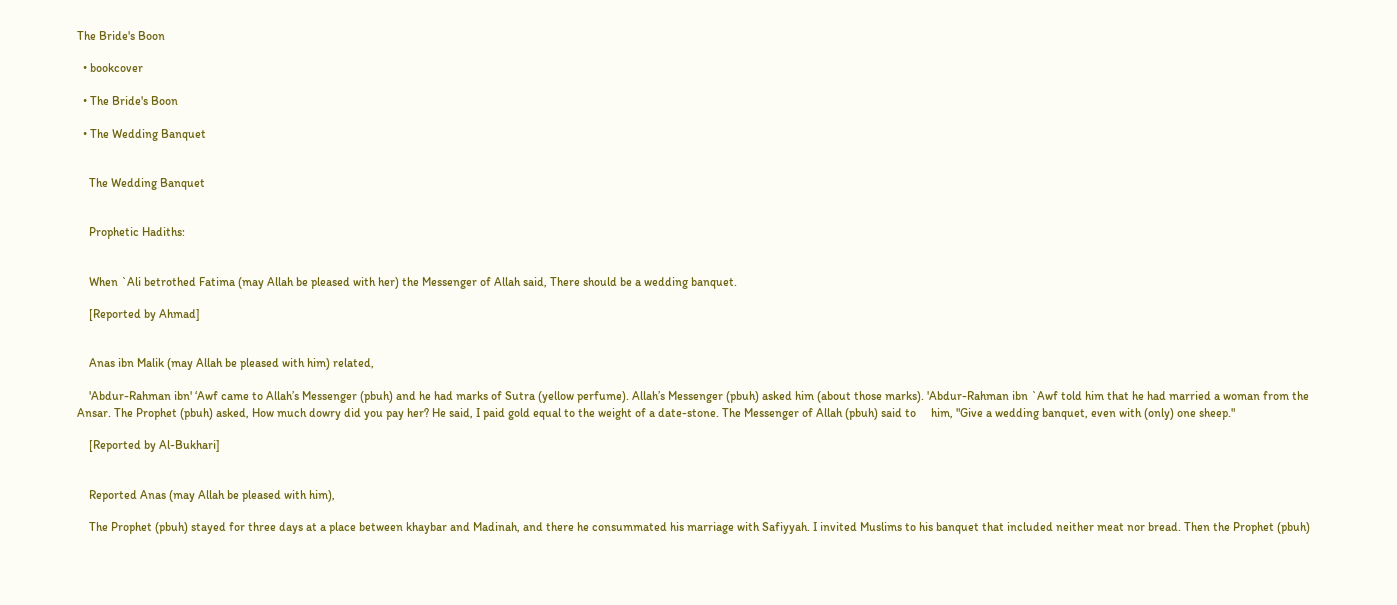The Bride's Boon

  • bookcover

  • The Bride's Boon

  • The Wedding Banquet


    The Wedding Banquet


    Prophetic Hadiths:


    When `Ali betrothed Fatima (may Allah be pleased with her) the Messenger of Allah said, There should be a wedding banquet.

    [Reported by Ahmad]


    Anas ibn Malik (may Allah be pleased with him) related,

    'Abdur-Rahman ibn' ‘Awf came to Allah’s Messenger (pbuh) and he had marks of Sutra (yellow perfume). Allah’s Messenger (pbuh) asked him (about those marks). 'Abdur-Rahman ibn `Awf told him that he had married a woman from the Ansar. The Prophet (pbuh) asked, How much dowry did you pay her? He said, I paid gold equal to the weight of a date-stone. The Messenger of Allah (pbuh) said to     him, "Give a wedding banquet, even with (only) one sheep."

    [Reported by Al-Bukhari]


    Reported Anas (may Allah be pleased with him),

    The Prophet (pbuh) stayed for three days at a place between khaybar and Madinah, and there he consummated his marriage with Safiyyah. I invited Muslims to his banquet that included neither meat nor bread. Then the Prophet (pbuh)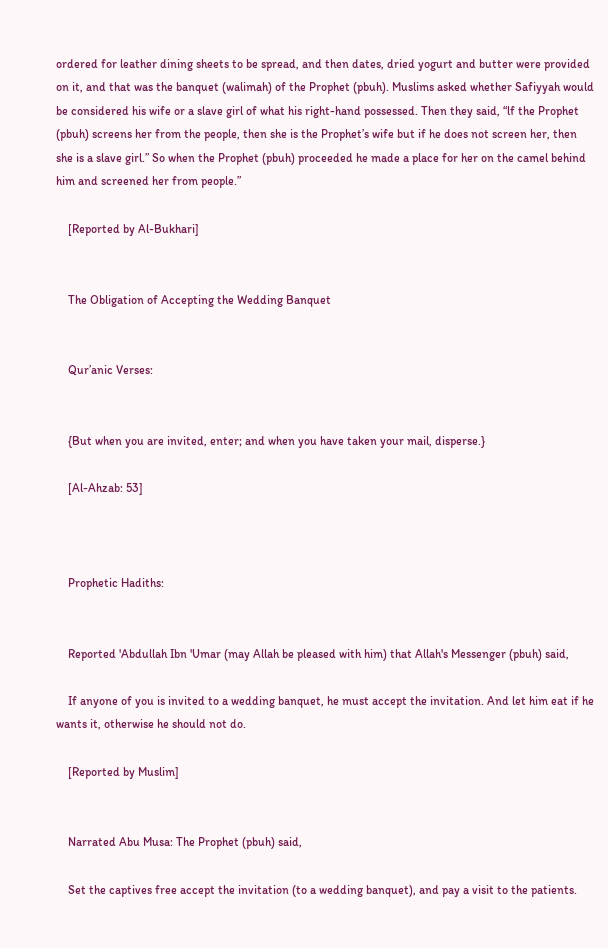ordered for leather dining sheets to be spread, and then dates, dried yogurt and butter were provided on it, and that was the banquet (walimah) of the Prophet (pbuh). Muslims asked whether Safiyyah would be considered his wife or a slave girl of what his right-hand possessed. Then they said, “lf the Prophet (pbuh) screens her from the people, then she is the Prophet’s wife but if he does not screen her, then she is a slave girl.” So when the Prophet (pbuh) proceeded he made a place for her on the camel behind him and screened her from people.”

    [Reported by Al-Bukhari]


    The Obligation of Accepting the Wedding Banquet


    Qur’anic Verses:


    {But when you are invited, enter; and when you have taken your mail, disperse.}

    [Al-Ahzab: 53]



    Prophetic Hadiths:


    Reported 'Abdullah Ibn 'Umar (may Allah be pleased with him) that Allah's Messenger (pbuh) said,

    If anyone of you is invited to a wedding banquet, he must accept the invitation. And let him eat if he wants it, otherwise he should not do.

    [Reported by Muslim]


    Narrated Abu Musa: The Prophet (pbuh) said,

    Set the captives free accept the invitation (to a wedding banquet), and pay a visit to the patients.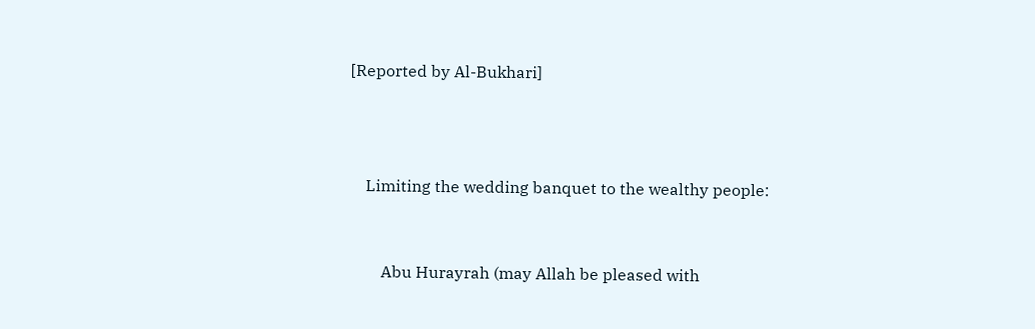[Reported by Al-Bukhari]



    Limiting the wedding banquet to the wealthy people:


        Abu Hurayrah (may Allah be pleased with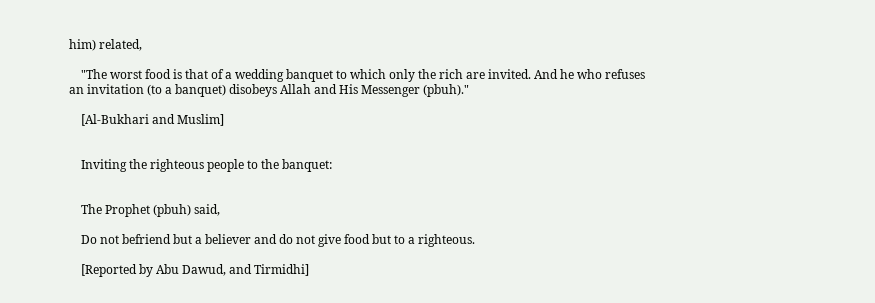him) related,

    "The worst food is that of a wedding banquet to which only the rich are invited. And he who refuses an invitation (to a banquet) disobeys Allah and His Messenger (pbuh)."

    [Al-Bukhari and Muslim]


    Inviting the righteous people to the banquet:


    The Prophet (pbuh) said,

    Do not befriend but a believer and do not give food but to a righteous.

    [Reported by Abu Dawud, and Tirmidhi]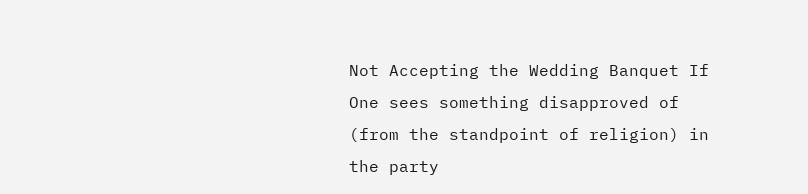Not Accepting the Wedding Banquet If One sees something disapproved of (from the standpoint of religion) in the party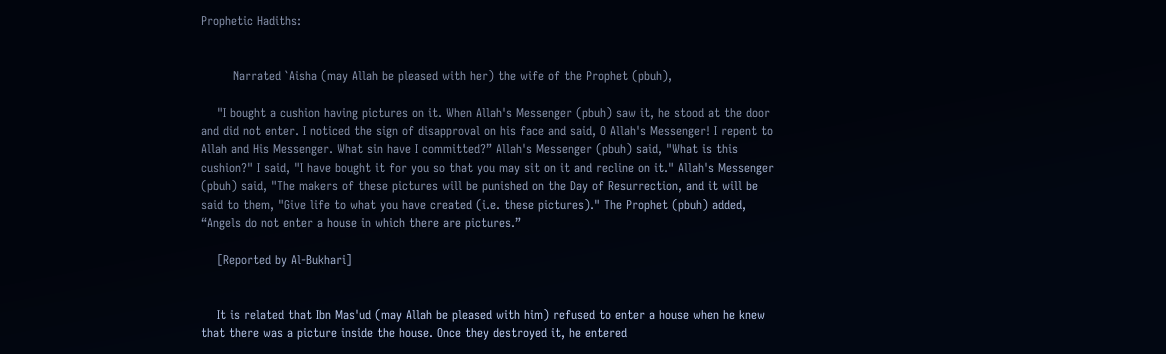Prophetic Hadiths:


        Narrated `Aisha (may Allah be pleased with her) the wife of the Prophet (pbuh),

    "I bought a cushion having pictures on it. When Allah's Messenger (pbuh) saw it, he stood at the door and did not enter. I noticed the sign of disapproval on his face and said, O Allah's Messenger! I repent to Allah and His Messenger. What sin have I committed?” Allah's Messenger (pbuh) said, "What is this cushion?" I said, "I have bought it for you so that you may sit on it and recline on it." Allah's Messenger (pbuh) said, "The makers of these pictures will be punished on the Day of Resurrection, and it will be said to them, "Give life to what you have created (i.e. these pictures)." The Prophet (pbuh) added, “Angels do not enter a house in which there are pictures.”

    [Reported by Al-Bukhari]


    It is related that Ibn Mas'ud (may Allah be pleased with him) refused to enter a house when he knew that there was a picture inside the house. Once they destroyed it, he entered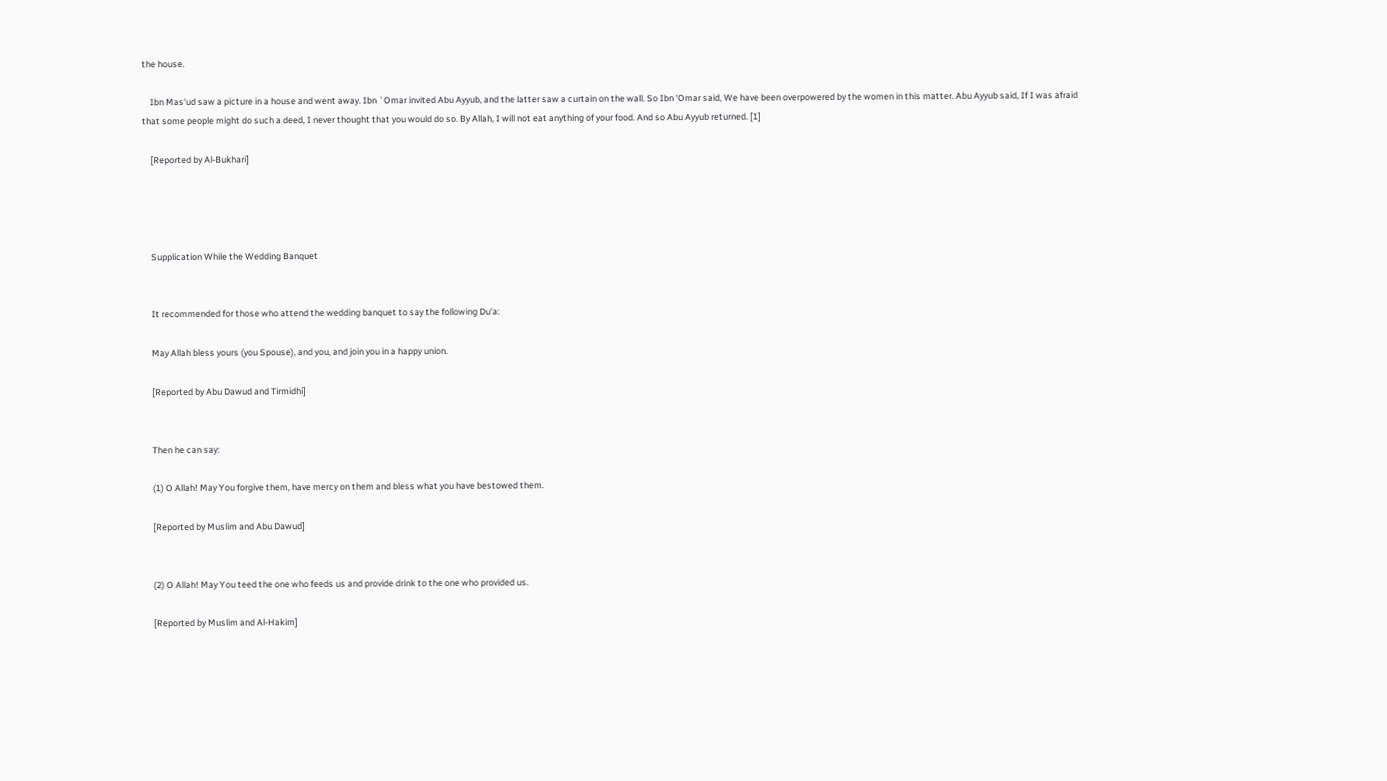the house.

    Ibn Mas'ud saw a picture in a house and went away. Ibn `Omar invited Abu Ayyub, and the latter saw a curtain on the wall. So Ibn 'Omar said, We have been overpowered by the women in this matter. Abu Ayyub said, If I was afraid that some people might do such a deed, I never thought that you would do so. By Allah, I will not eat anything of your food. And so Abu Ayyub returned. [1]

    [Reported by Al-Bukhari]




    Supplication While the Wedding Banquet


    It recommended for those who attend the wedding banquet to say the following Du'a:

    May Allah bless yours (you Spouse), and you, and join you in a happy union.

    [Reported by Abu Dawud and Tirmidhi]


    Then he can say:

    (1) O Allah! May You forgive them, have mercy on them and bless what you have bestowed them.

    [Reported by Muslim and Abu Dawud]


    (2) O Allah! May You teed the one who feeds us and provide drink to the one who provided us.

    [Reported by Muslim and Al-Hakim]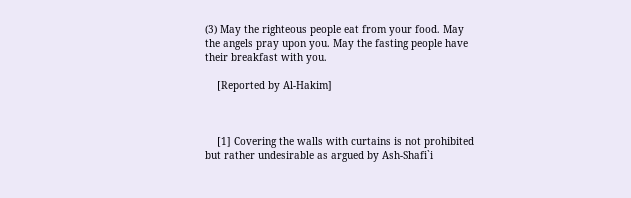(3) May the righteous people eat from your food. May the angels pray upon you. May the fasting people have their breakfast with you.

    [Reported by Al-Hakim]



    [1] Covering the walls with curtains is not prohibited but rather undesirable as argued by Ash-Shafi`i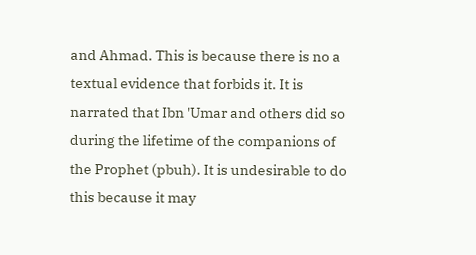and Ahmad. This is because there is no a textual evidence that forbids it. It is narrated that Ibn 'Umar and others did so during the lifetime of the companions of the Prophet (pbuh). It is undesirable to do this because it may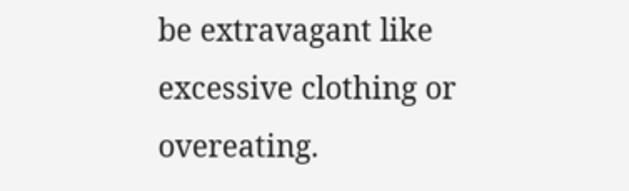be extravagant like excessive clothing or overeating.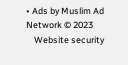• Ads by Muslim Ad Network © 2023
    Website security